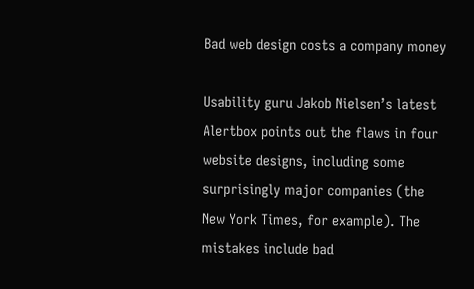Bad web design costs a company money

Usability guru Jakob Nielsen’s latest Alertbox points out the flaws in four website designs, including some surprisingly major companies (the New York Times, for example). The mistakes include bad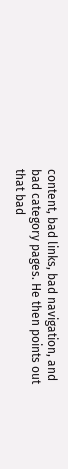content, bad links, bad navigation, and bad category pages. He then points out that bad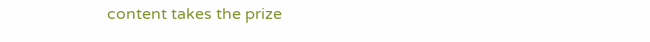content takes the prize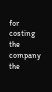for costing the company the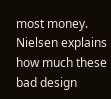most money. Nielsen explains how much these bad design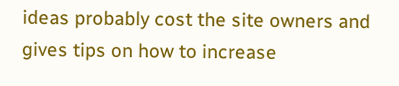ideas probably cost the site owners and gives tips on how to increase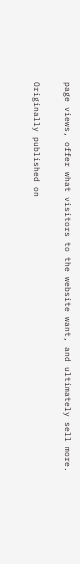page views, offer what visitors to the website want, and ultimately sell more.

Originally published on